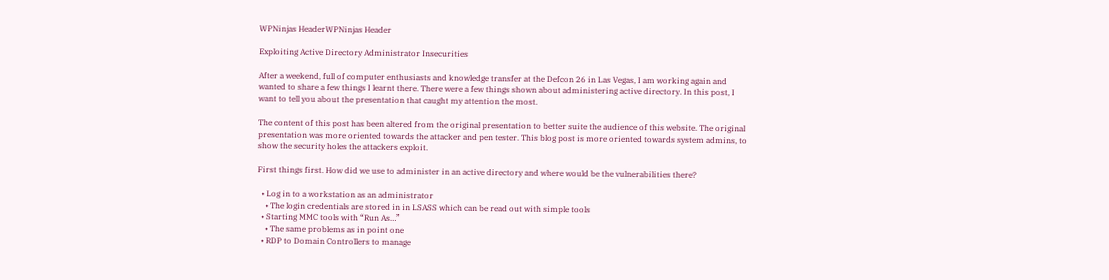WPNinjas HeaderWPNinjas Header

Exploiting Active Directory Administrator Insecurities

After a weekend, full of computer enthusiasts and knowledge transfer at the Defcon 26 in Las Vegas, I am working again and wanted to share a few things I learnt there. There were a few things shown about administering active directory. In this post, I want to tell you about the presentation that caught my attention the most.

The content of this post has been altered from the original presentation to better suite the audience of this website. The original presentation was more oriented towards the attacker and pen tester. This blog post is more oriented towards system admins, to show the security holes the attackers exploit.

First things first. How did we use to administer in an active directory and where would be the vulnerabilities there?

  • Log in to a workstation as an administrator
    • The login credentials are stored in in LSASS which can be read out with simple tools
  • Starting MMC tools with “Run As…”
    • The same problems as in point one
  • RDP to Domain Controllers to manage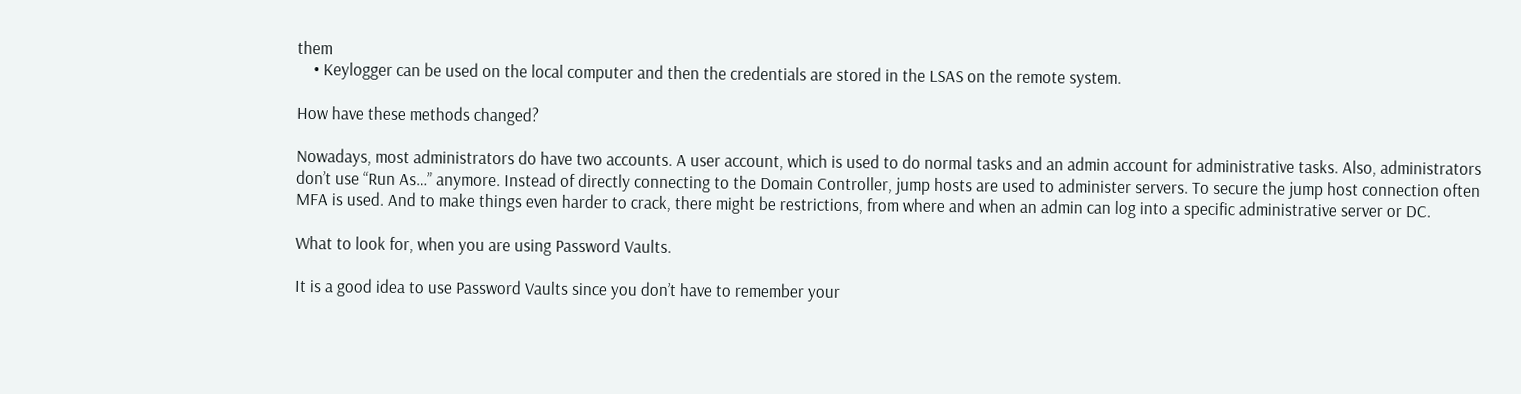them
    • Keylogger can be used on the local computer and then the credentials are stored in the LSAS on the remote system.

How have these methods changed?

Nowadays, most administrators do have two accounts. A user account, which is used to do normal tasks and an admin account for administrative tasks. Also, administrators don’t use “Run As…” anymore. Instead of directly connecting to the Domain Controller, jump hosts are used to administer servers. To secure the jump host connection often MFA is used. And to make things even harder to crack, there might be restrictions, from where and when an admin can log into a specific administrative server or DC.

What to look for, when you are using Password Vaults.

It is a good idea to use Password Vaults since you don’t have to remember your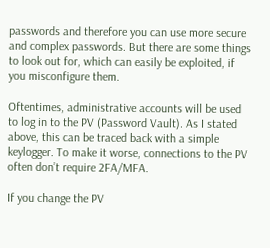passwords and therefore you can use more secure and complex passwords. But there are some things to look out for, which can easily be exploited, if you misconfigure them.

Oftentimes, administrative accounts will be used to log in to the PV (Password Vault). As I stated above, this can be traced back with a simple keylogger. To make it worse, connections to the PV often don’t require 2FA/MFA.

If you change the PV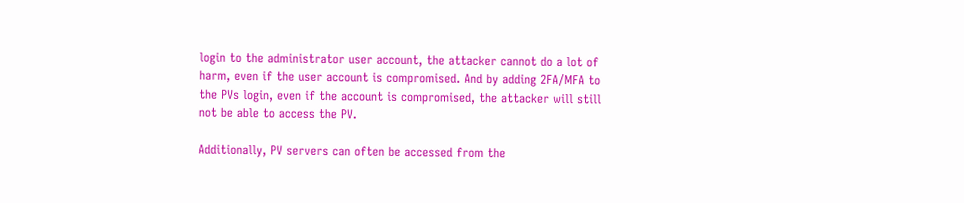login to the administrator user account, the attacker cannot do a lot of harm, even if the user account is compromised. And by adding 2FA/MFA to the PVs login, even if the account is compromised, the attacker will still not be able to access the PV.

Additionally, PV servers can often be accessed from the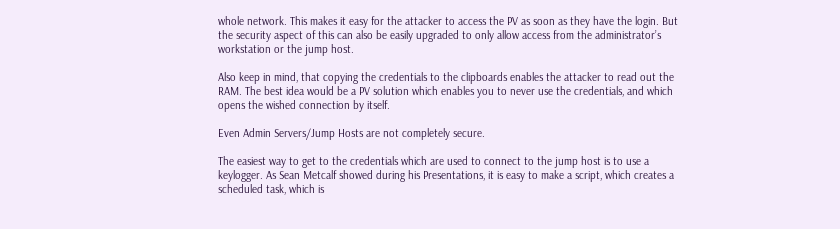whole network. This makes it easy for the attacker to access the PV as soon as they have the login. But the security aspect of this can also be easily upgraded to only allow access from the administrator’s workstation or the jump host.

Also keep in mind, that copying the credentials to the clipboards enables the attacker to read out the RAM. The best idea would be a PV solution which enables you to never use the credentials, and which opens the wished connection by itself.

Even Admin Servers/Jump Hosts are not completely secure.

The easiest way to get to the credentials which are used to connect to the jump host is to use a keylogger. As Sean Metcalf showed during his Presentations, it is easy to make a script, which creates a scheduled task, which is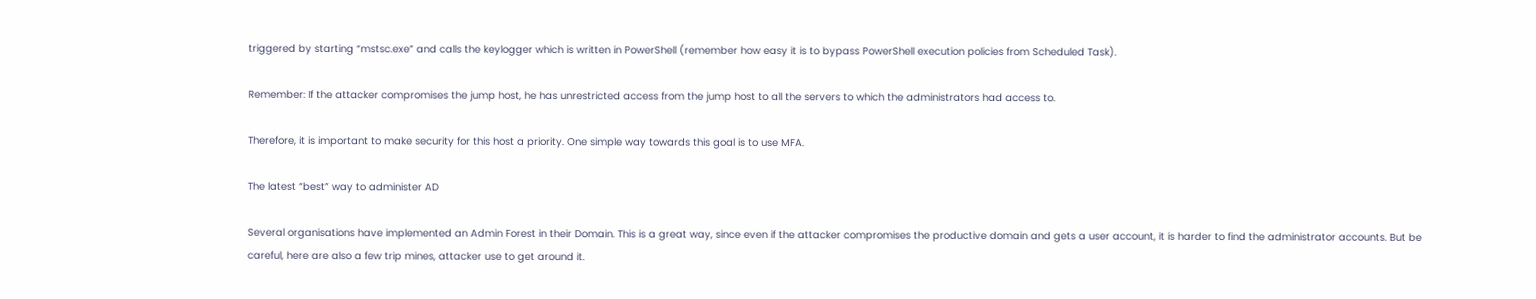triggered by starting “mstsc.exe” and calls the keylogger which is written in PowerShell (remember how easy it is to bypass PowerShell execution policies from Scheduled Task).

Remember: If the attacker compromises the jump host, he has unrestricted access from the jump host to all the servers to which the administrators had access to.

Therefore, it is important to make security for this host a priority. One simple way towards this goal is to use MFA.

The latest “best” way to administer AD

Several organisations have implemented an Admin Forest in their Domain. This is a great way, since even if the attacker compromises the productive domain and gets a user account, it is harder to find the administrator accounts. But be careful, here are also a few trip mines, attacker use to get around it.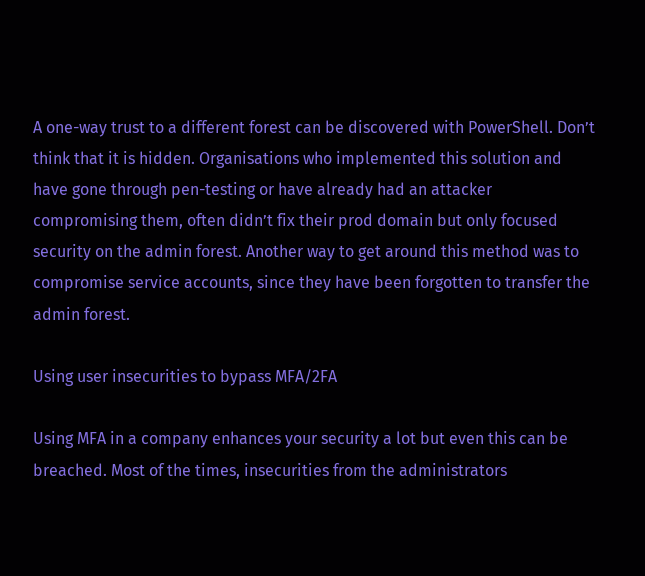A one-way trust to a different forest can be discovered with PowerShell. Don’t think that it is hidden. Organisations who implemented this solution and have gone through pen-testing or have already had an attacker compromising them, often didn’t fix their prod domain but only focused security on the admin forest. Another way to get around this method was to compromise service accounts, since they have been forgotten to transfer the admin forest.

Using user insecurities to bypass MFA/2FA

Using MFA in a company enhances your security a lot but even this can be breached. Most of the times, insecurities from the administrators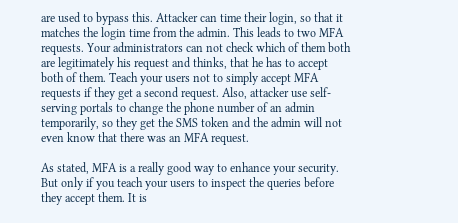are used to bypass this. Attacker can time their login, so that it matches the login time from the admin. This leads to two MFA requests. Your administrators can not check which of them both are legitimately his request and thinks, that he has to accept both of them. Teach your users not to simply accept MFA requests if they get a second request. Also, attacker use self-serving portals to change the phone number of an admin temporarily, so they get the SMS token and the admin will not even know that there was an MFA request.

As stated, MFA is a really good way to enhance your security. But only if you teach your users to inspect the queries before they accept them. It is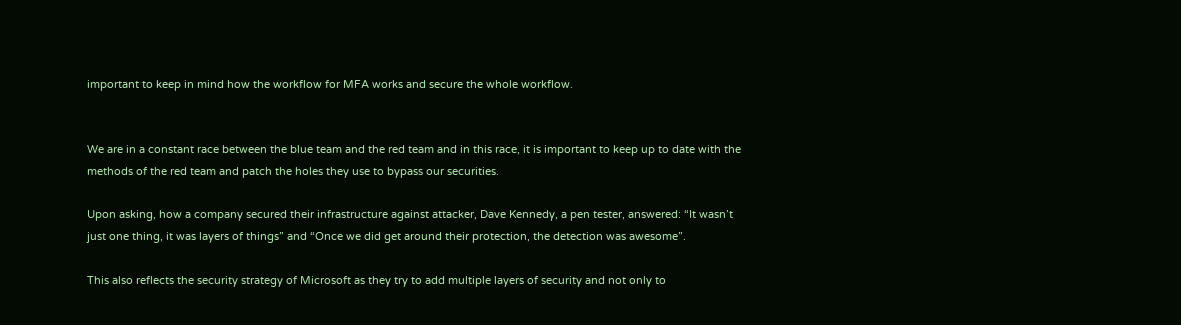important to keep in mind how the workflow for MFA works and secure the whole workflow.


We are in a constant race between the blue team and the red team and in this race, it is important to keep up to date with the methods of the red team and patch the holes they use to bypass our securities.

Upon asking, how a company secured their infrastructure against attacker, Dave Kennedy, a pen tester, answered: “It wasn’t just one thing, it was layers of things” and “Once we did get around their protection, the detection was awesome”.

This also reflects the security strategy of Microsoft as they try to add multiple layers of security and not only to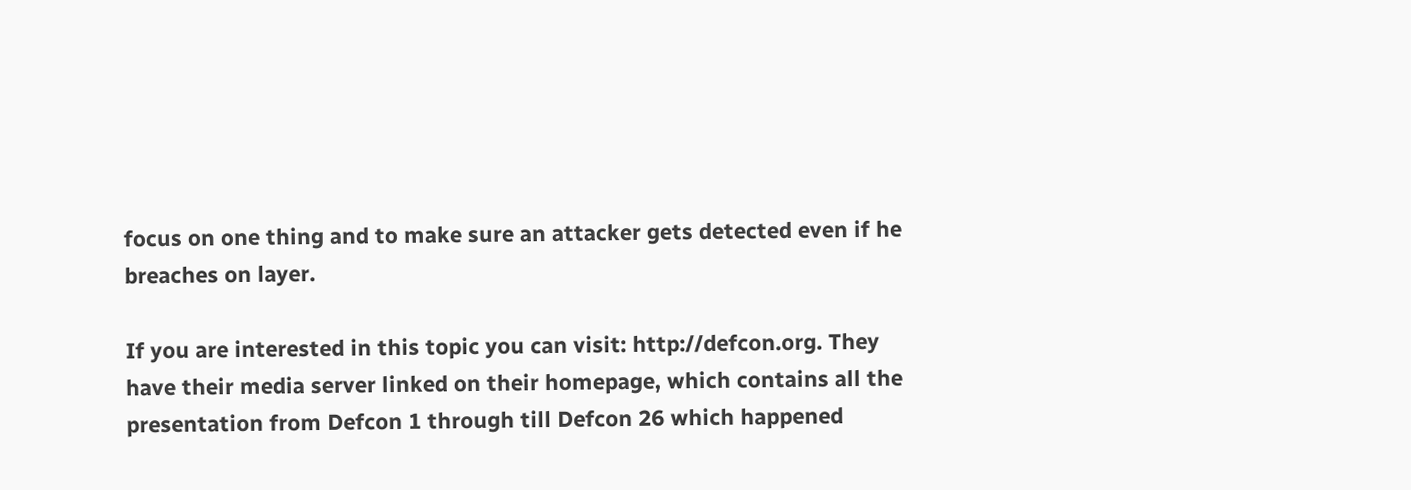focus on one thing and to make sure an attacker gets detected even if he breaches on layer.

If you are interested in this topic you can visit: http://defcon.org. They have their media server linked on their homepage, which contains all the presentation from Defcon 1 through till Defcon 26 which happened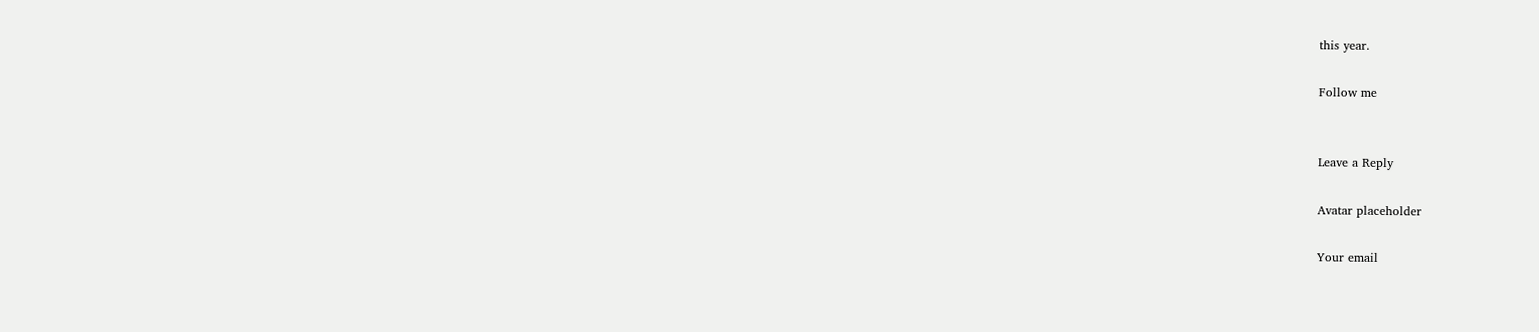this year.

Follow me


Leave a Reply

Avatar placeholder

Your email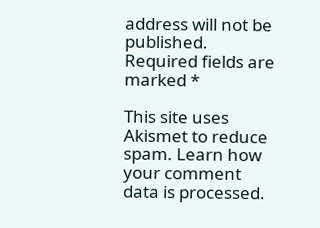address will not be published. Required fields are marked *

This site uses Akismet to reduce spam. Learn how your comment data is processed.